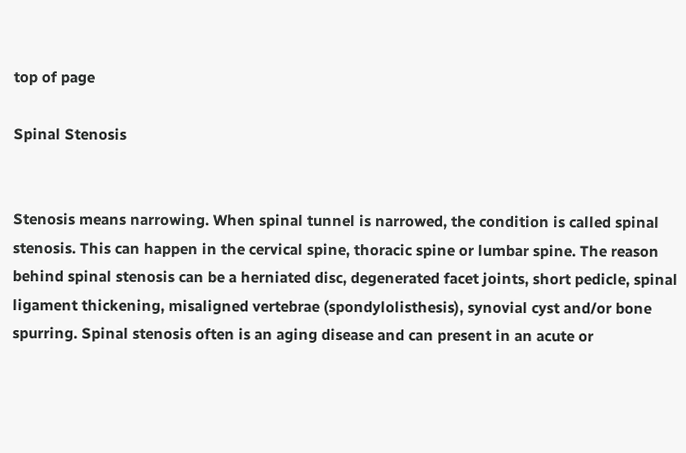top of page

Spinal Stenosis


Stenosis means narrowing. When spinal tunnel is narrowed, the condition is called spinal stenosis. This can happen in the cervical spine, thoracic spine or lumbar spine. The reason behind spinal stenosis can be a herniated disc, degenerated facet joints, short pedicle, spinal ligament thickening, misaligned vertebrae (spondylolisthesis), synovial cyst and/or bone spurring. Spinal stenosis often is an aging disease and can present in an acute or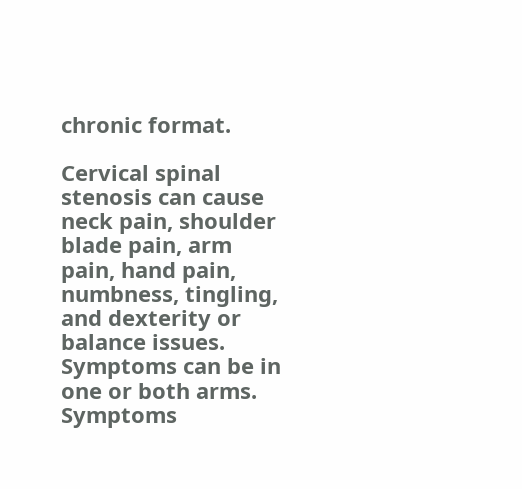chronic format.

Cervical spinal stenosis can cause neck pain, shoulder blade pain, arm pain, hand pain, numbness, tingling, and dexterity or balance issues. Symptoms can be in one or both arms. Symptoms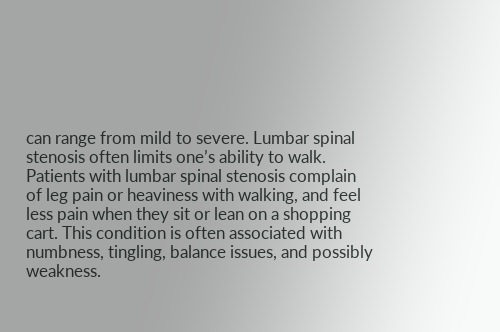can range from mild to severe. Lumbar spinal stenosis often limits one’s ability to walk. Patients with lumbar spinal stenosis complain of leg pain or heaviness with walking, and feel less pain when they sit or lean on a shopping cart. This condition is often associated with numbness, tingling, balance issues, and possibly weakness.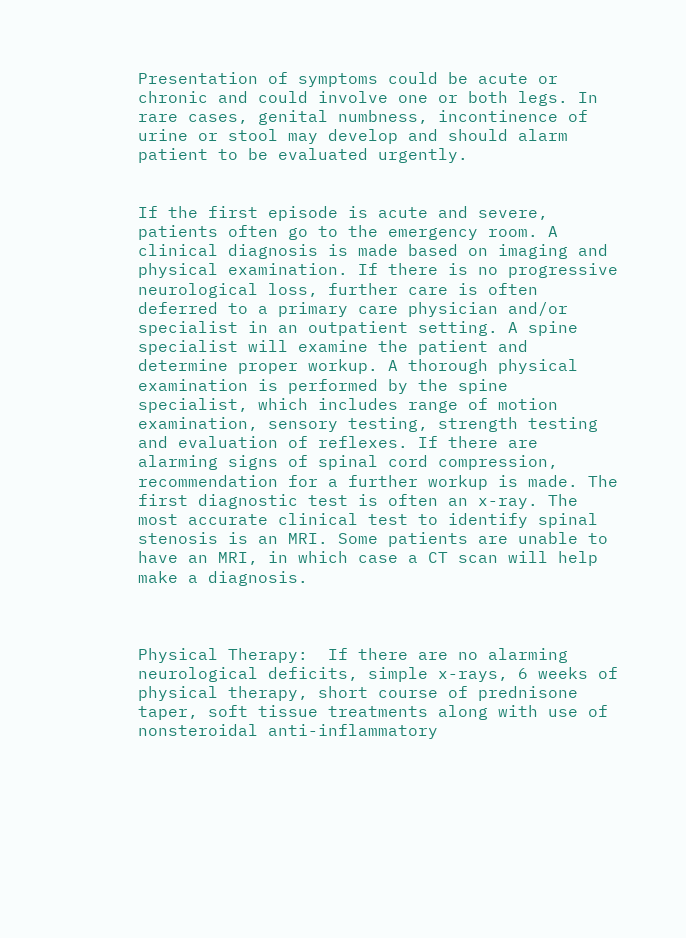Presentation of symptoms could be acute or chronic and could involve one or both legs. In rare cases, genital numbness, incontinence of urine or stool may develop and should alarm patient to be evaluated urgently.


If the first episode is acute and severe, patients often go to the emergency room. A clinical diagnosis is made based on imaging and physical examination. If there is no progressive neurological loss, further care is often deferred to a primary care physician and/or specialist in an outpatient setting. A spine specialist will examine the patient and determine proper workup. A thorough physical examination is performed by the spine specialist, which includes range of motion examination, sensory testing, strength testing and evaluation of reflexes. If there are alarming signs of spinal cord compression, recommendation for a further workup is made. The first diagnostic test is often an x-ray. The most accurate clinical test to identify spinal stenosis is an MRI. Some patients are unable to have an MRI, in which case a CT scan will help make a diagnosis.



Physical Therapy:  If there are no alarming neurological deficits, simple x-rays, 6 weeks of physical therapy, short course of prednisone taper, soft tissue treatments along with use of nonsteroidal anti-inflammatory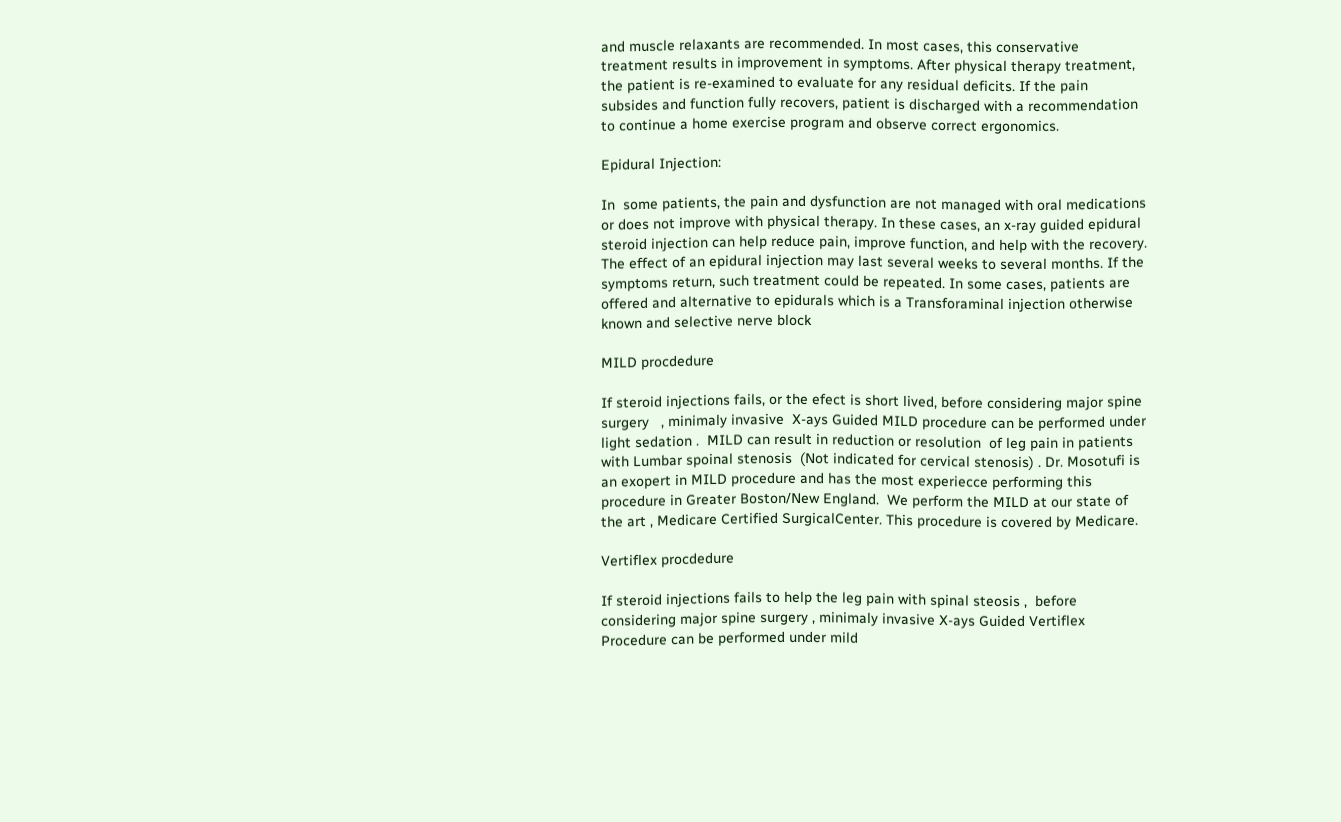and muscle relaxants are recommended. In most cases, this conservative treatment results in improvement in symptoms. After physical therapy treatment, the patient is re-examined to evaluate for any residual deficits. If the pain subsides and function fully recovers, patient is discharged with a recommendation to continue a home exercise program and observe correct ergonomics.

Epidural Injection:

In  some patients, the pain and dysfunction are not managed with oral medications or does not improve with physical therapy. In these cases, an x-ray guided epidural steroid injection can help reduce pain, improve function, and help with the recovery. The effect of an epidural injection may last several weeks to several months. If the symptoms return, such treatment could be repeated. In some cases, patients are offered and alternative to epidurals which is a Transforaminal injection otherwise known and selective nerve block

MILD procdedure

If steroid injections fails, or the efect is short lived, before considering major spine surgery   , minimaly invasive  X-ays Guided MILD procedure can be performed under light sedation .  MILD can result in reduction or resolution  of leg pain in patients with Lumbar spoinal stenosis  (Not indicated for cervical stenosis) . Dr. Mosotufi is an exopert in MILD procedure and has the most experiecce performing this procedure in Greater Boston/New England.  We perform the MILD at our state of the art , Medicare Certified SurgicalCenter. This procedure is covered by Medicare.

Vertiflex procdedure

If steroid injections fails to help the leg pain with spinal steosis ,  before considering major spine surgery , minimaly invasive X-ays Guided Vertiflex Procedure can be performed under mild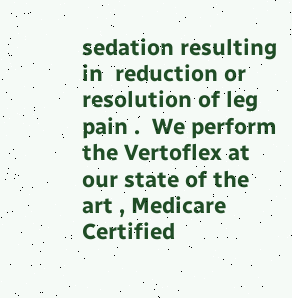sedation resulting in  reduction or resolution of leg pain .  We perform the Vertoflex at our state of the art , Medicare Certified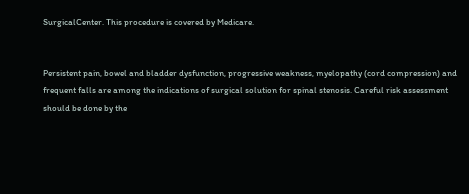SurgicalCenter. This procedure is covered by Medicare.


Persistent pain, bowel and bladder dysfunction, progressive weakness, myelopathy (cord compression) and frequent falls are among the indications of surgical solution for spinal stenosis. Careful risk assessment should be done by the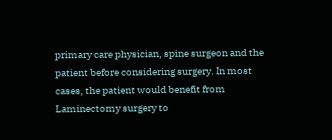primary care physician, spine surgeon and the patient before considering surgery. In most cases, the patient would benefit from Laminectomy surgery to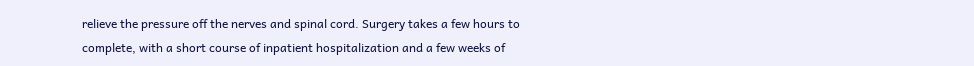relieve the pressure off the nerves and spinal cord. Surgery takes a few hours to complete, with a short course of inpatient hospitalization and a few weeks of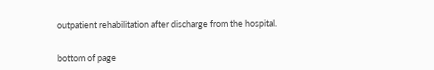outpatient rehabilitation after discharge from the hospital.


bottom of page